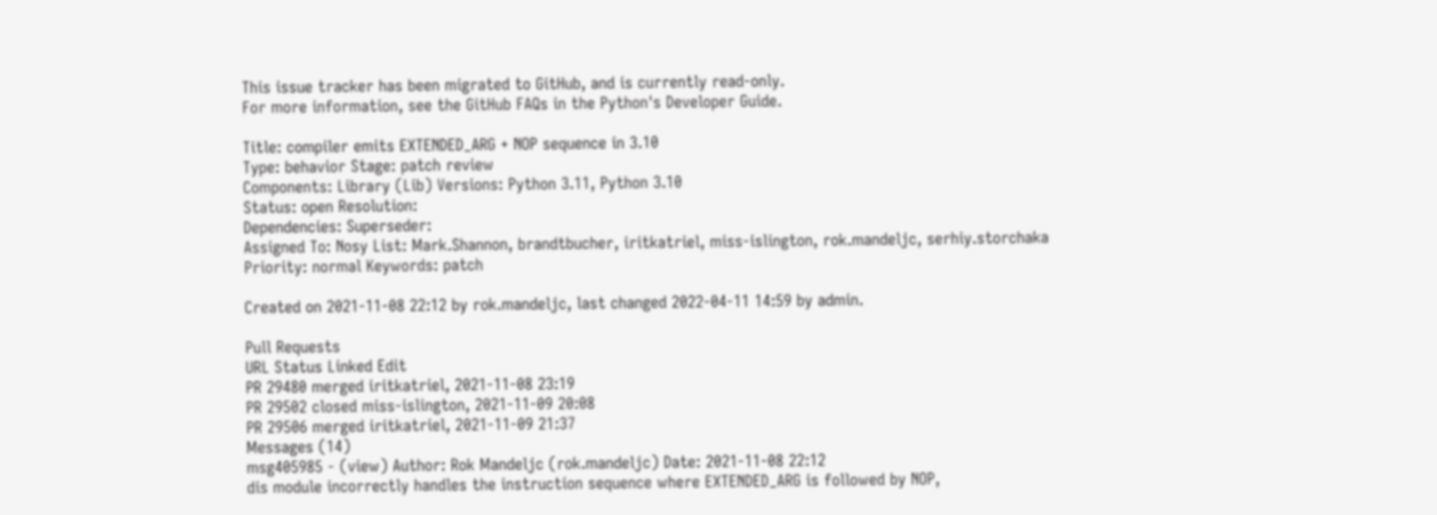This issue tracker has been migrated to GitHub, and is currently read-only.
For more information, see the GitHub FAQs in the Python's Developer Guide.

Title: compiler emits EXTENDED_ARG + NOP sequence in 3.10
Type: behavior Stage: patch review
Components: Library (Lib) Versions: Python 3.11, Python 3.10
Status: open Resolution:
Dependencies: Superseder:
Assigned To: Nosy List: Mark.Shannon, brandtbucher, iritkatriel, miss-islington, rok.mandeljc, serhiy.storchaka
Priority: normal Keywords: patch

Created on 2021-11-08 22:12 by rok.mandeljc, last changed 2022-04-11 14:59 by admin.

Pull Requests
URL Status Linked Edit
PR 29480 merged iritkatriel, 2021-11-08 23:19
PR 29502 closed miss-islington, 2021-11-09 20:08
PR 29506 merged iritkatriel, 2021-11-09 21:37
Messages (14)
msg405985 - (view) Author: Rok Mandeljc (rok.mandeljc) Date: 2021-11-08 22:12
dis module incorrectly handles the instruction sequence where EXTENDED_ARG is followed by NOP,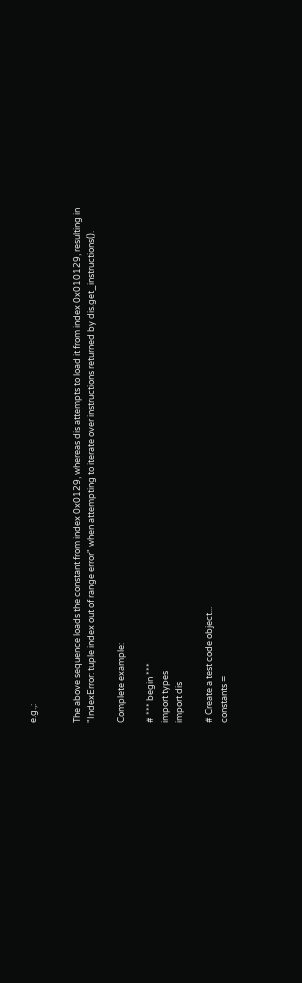e.g.,:


The above sequence loads the constant from index 0x0129, whereas dis attempts to load it from index 0x010129, resulting in "IndexError: tuple index out of range error" when attempting to iterate over instructions returned by dis.get_instructions().

Complete example:

# *** begin ***
import types
import dis

# Create a test code object...
constants =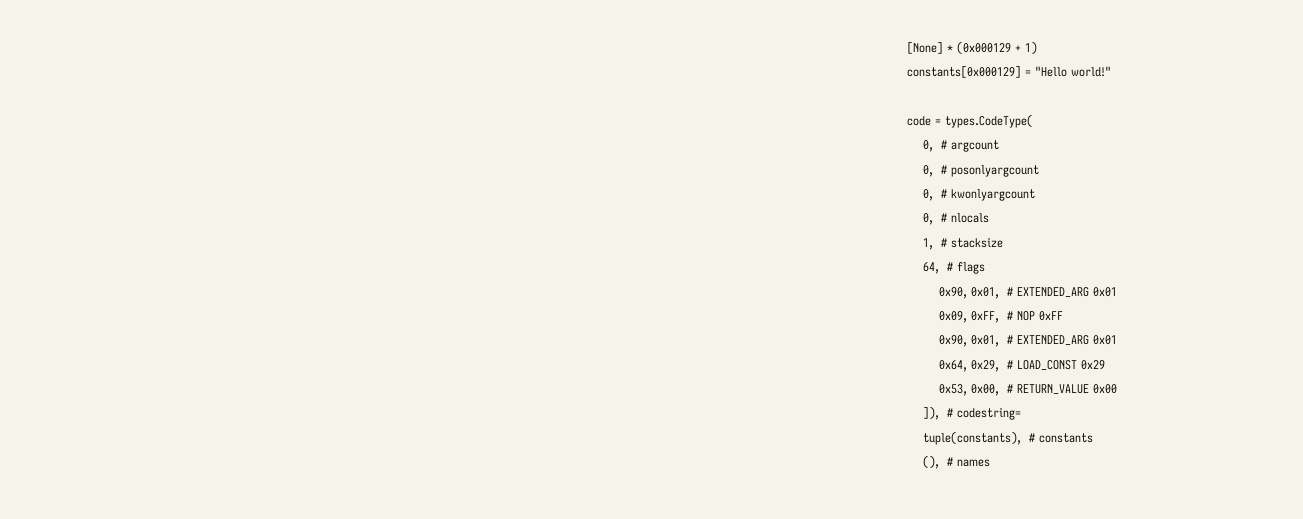[None] * (0x000129 + 1)
constants[0x000129] = "Hello world!"

code = types.CodeType(
    0,  # argcount
    0,  # posonlyargcount
    0,  # kwonlyargcount
    0,  # nlocals
    1,  # stacksize
    64,  # flags
        0x90, 0x01,  # EXTENDED_ARG 0x01
        0x09, 0xFF,  # NOP 0xFF
        0x90, 0x01,  # EXTENDED_ARG 0x01
        0x64, 0x29,  # LOAD_CONST 0x29
        0x53, 0x00,  # RETURN_VALUE 0x00
    ]),  # codestring=
    tuple(constants),  # constants
    (),  # names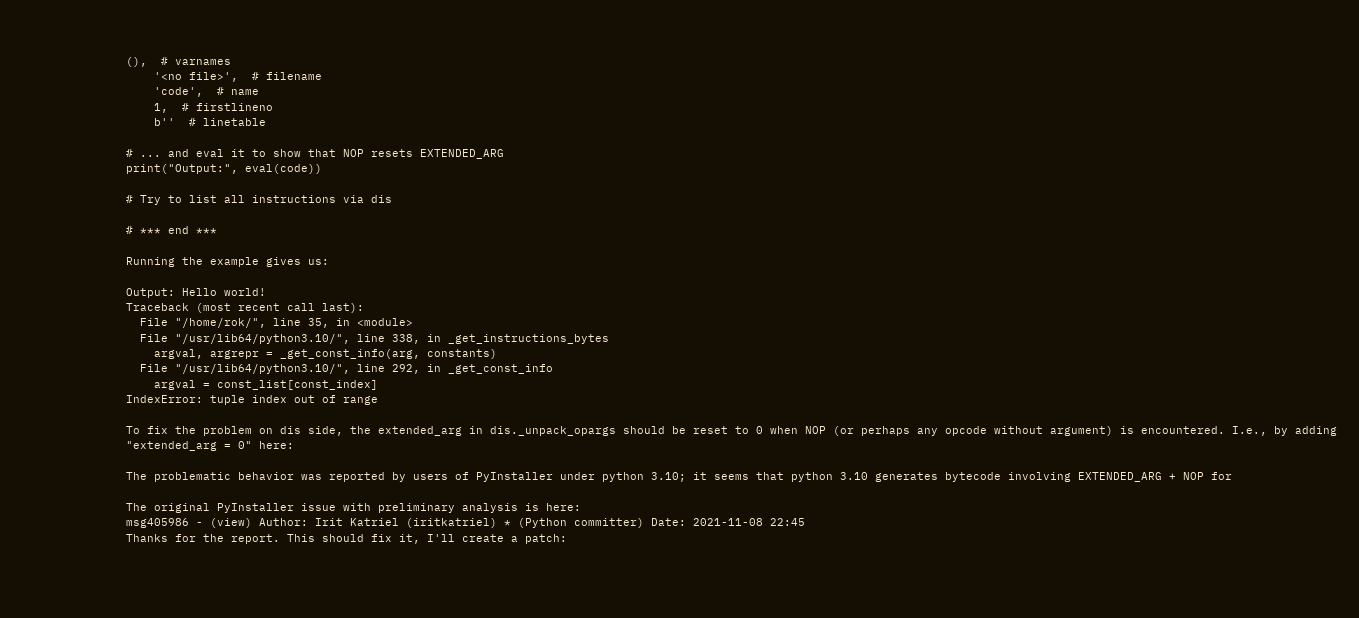(),  # varnames
    '<no file>',  # filename
    'code',  # name
    1,  # firstlineno
    b''  # linetable

# ... and eval it to show that NOP resets EXTENDED_ARG
print("Output:", eval(code))

# Try to list all instructions via dis

# *** end ***

Running the example gives us:

Output: Hello world!
Traceback (most recent call last):
  File "/home/rok/", line 35, in <module>
  File "/usr/lib64/python3.10/", line 338, in _get_instructions_bytes
    argval, argrepr = _get_const_info(arg, constants)
  File "/usr/lib64/python3.10/", line 292, in _get_const_info
    argval = const_list[const_index]
IndexError: tuple index out of range

To fix the problem on dis side, the extended_arg in dis._unpack_opargs should be reset to 0 when NOP (or perhaps any opcode without argument) is encountered. I.e., by adding "extended_arg = 0" here:

The problematic behavior was reported by users of PyInstaller under python 3.10; it seems that python 3.10 generates bytecode involving EXTENDED_ARG + NOP for

The original PyInstaller issue with preliminary analysis is here:
msg405986 - (view) Author: Irit Katriel (iritkatriel) * (Python committer) Date: 2021-11-08 22:45
Thanks for the report. This should fix it, I'll create a patch: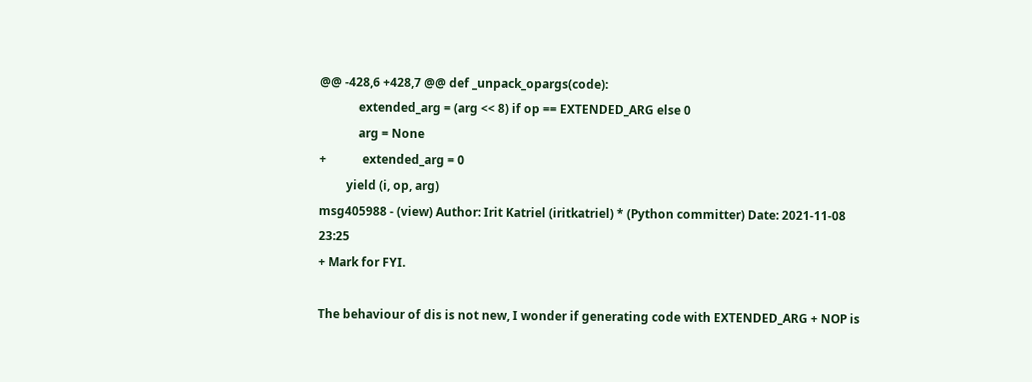@@ -428,6 +428,7 @@ def _unpack_opargs(code):
             extended_arg = (arg << 8) if op == EXTENDED_ARG else 0
             arg = None
+            extended_arg = 0
         yield (i, op, arg)
msg405988 - (view) Author: Irit Katriel (iritkatriel) * (Python committer) Date: 2021-11-08 23:25
+ Mark for FYI.

The behaviour of dis is not new, I wonder if generating code with EXTENDED_ARG + NOP is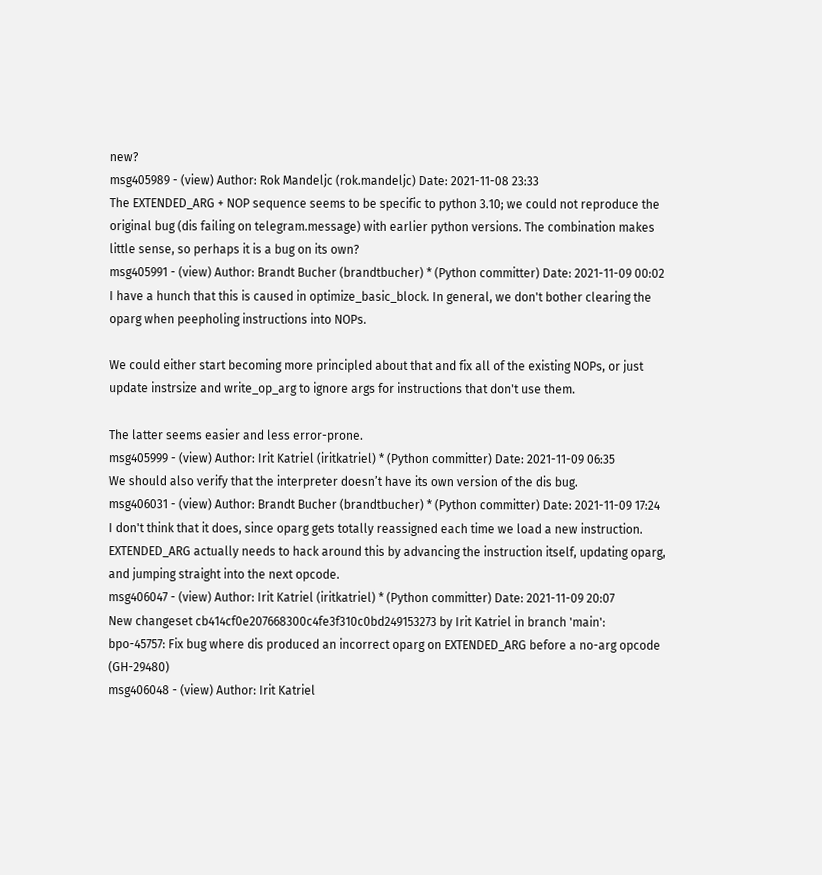new?
msg405989 - (view) Author: Rok Mandeljc (rok.mandeljc) Date: 2021-11-08 23:33
The EXTENDED_ARG + NOP sequence seems to be specific to python 3.10; we could not reproduce the original bug (dis failing on telegram.message) with earlier python versions. The combination makes little sense, so perhaps it is a bug on its own?
msg405991 - (view) Author: Brandt Bucher (brandtbucher) * (Python committer) Date: 2021-11-09 00:02
I have a hunch that this is caused in optimize_basic_block. In general, we don't bother clearing the oparg when peepholing instructions into NOPs.

We could either start becoming more principled about that and fix all of the existing NOPs, or just update instrsize and write_op_arg to ignore args for instructions that don't use them.

The latter seems easier and less error-prone.
msg405999 - (view) Author: Irit Katriel (iritkatriel) * (Python committer) Date: 2021-11-09 06:35
We should also verify that the interpreter doesn’t have its own version of the dis bug.
msg406031 - (view) Author: Brandt Bucher (brandtbucher) * (Python committer) Date: 2021-11-09 17:24
I don't think that it does, since oparg gets totally reassigned each time we load a new instruction. EXTENDED_ARG actually needs to hack around this by advancing the instruction itself, updating oparg, and jumping straight into the next opcode.
msg406047 - (view) Author: Irit Katriel (iritkatriel) * (Python committer) Date: 2021-11-09 20:07
New changeset cb414cf0e207668300c4fe3f310c0bd249153273 by Irit Katriel in branch 'main':
bpo-45757: Fix bug where dis produced an incorrect oparg on EXTENDED_ARG before a no-arg opcode (GH-29480)
msg406048 - (view) Author: Irit Katriel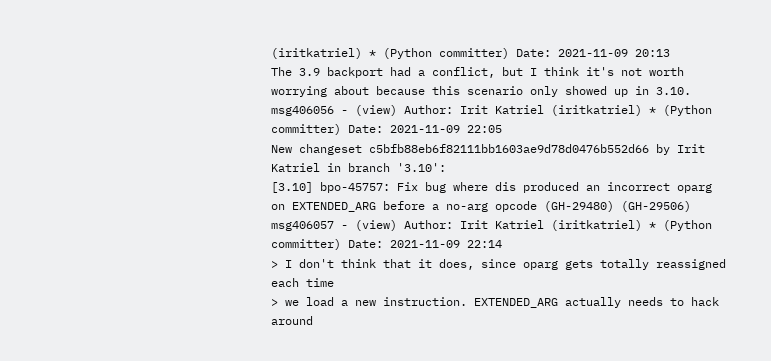(iritkatriel) * (Python committer) Date: 2021-11-09 20:13
The 3.9 backport had a conflict, but I think it's not worth worrying about because this scenario only showed up in 3.10.
msg406056 - (view) Author: Irit Katriel (iritkatriel) * (Python committer) Date: 2021-11-09 22:05
New changeset c5bfb88eb6f82111bb1603ae9d78d0476b552d66 by Irit Katriel in branch '3.10':
[3.10] bpo-45757: Fix bug where dis produced an incorrect oparg on EXTENDED_ARG before a no-arg opcode (GH-29480) (GH-29506)
msg406057 - (view) Author: Irit Katriel (iritkatriel) * (Python committer) Date: 2021-11-09 22:14
> I don't think that it does, since oparg gets totally reassigned each time
> we load a new instruction. EXTENDED_ARG actually needs to hack around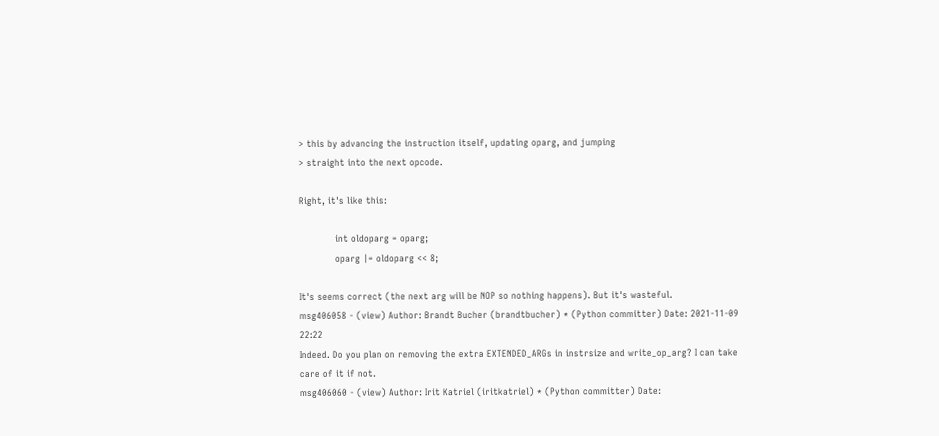> this by advancing the instruction itself, updating oparg, and jumping
> straight into the next opcode.

Right, it's like this:

            int oldoparg = oparg;
            oparg |= oldoparg << 8;

It's seems correct (the next arg will be NOP so nothing happens). But it's wasteful.
msg406058 - (view) Author: Brandt Bucher (brandtbucher) * (Python committer) Date: 2021-11-09 22:22
Indeed. Do you plan on removing the extra EXTENDED_ARGs in instrsize and write_op_arg? I can take care of it if not.
msg406060 - (view) Author: Irit Katriel (iritkatriel) * (Python committer) Date: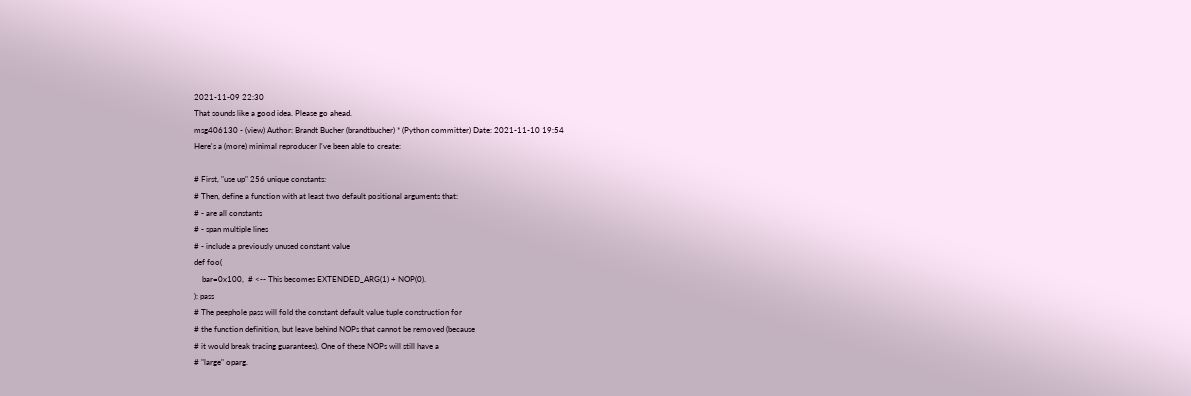2021-11-09 22:30
That sounds like a good idea. Please go ahead.
msg406130 - (view) Author: Brandt Bucher (brandtbucher) * (Python committer) Date: 2021-11-10 19:54
Here's a (more) minimal reproducer I've been able to create:

# First, "use up" 256 unique constants:
# Then, define a function with at least two default positional arguments that:
# - are all constants
# - span multiple lines
# - include a previously unused constant value
def foo(
    bar=0x100,  # <-- This becomes EXTENDED_ARG(1) + NOP(0).
): pass
# The peephole pass will fold the constant default value tuple construction for
# the function definition, but leave behind NOPs that cannot be removed (because
# it would break tracing guarantees). One of these NOPs will still have a
# "large" oparg.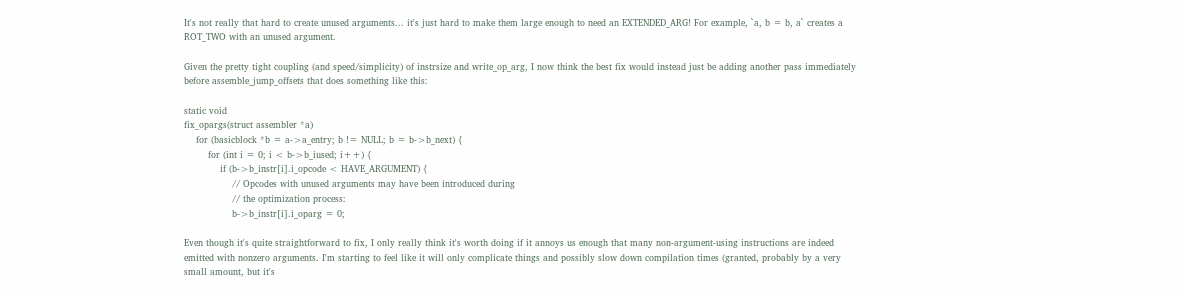It's not really that hard to create unused arguments... it's just hard to make them large enough to need an EXTENDED_ARG! For example, `a, b = b, a` creates a ROT_TWO with an unused argument.

Given the pretty tight coupling (and speed/simplicity) of instrsize and write_op_arg, I now think the best fix would instead just be adding another pass immediately before assemble_jump_offsets that does something like this:

static void
fix_opargs(struct assembler *a)
    for (basicblock *b = a->a_entry; b != NULL; b = b->b_next) {
        for (int i = 0; i < b->b_iused; i++) {
            if (b->b_instr[i].i_opcode < HAVE_ARGUMENT) {
                // Opcodes with unused arguments may have been introduced during
                // the optimization process:
                b->b_instr[i].i_oparg = 0;

Even though it's quite straightforward to fix, I only really think it's worth doing if it annoys us enough that many non-argument-using instructions are indeed emitted with nonzero arguments. I'm starting to feel like it will only complicate things and possibly slow down compilation times (granted, probably by a very small amount, but it's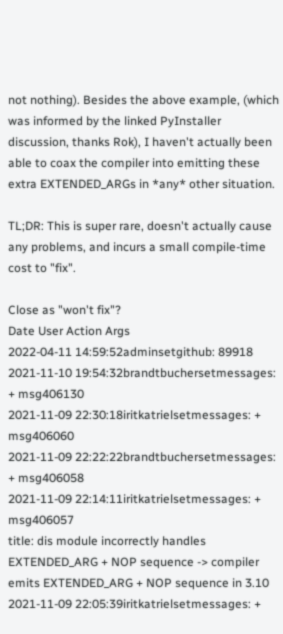not nothing). Besides the above example, (which was informed by the linked PyInstaller discussion, thanks Rok), I haven't actually been able to coax the compiler into emitting these extra EXTENDED_ARGs in *any* other situation.

TL;DR: This is super rare, doesn't actually cause any problems, and incurs a small compile-time cost to "fix".

Close as "won't fix"?
Date User Action Args
2022-04-11 14:59:52adminsetgithub: 89918
2021-11-10 19:54:32brandtbuchersetmessages: + msg406130
2021-11-09 22:30:18iritkatrielsetmessages: + msg406060
2021-11-09 22:22:22brandtbuchersetmessages: + msg406058
2021-11-09 22:14:11iritkatrielsetmessages: + msg406057
title: dis module incorrectly handles EXTENDED_ARG + NOP sequence -> compiler emits EXTENDED_ARG + NOP sequence in 3.10
2021-11-09 22:05:39iritkatrielsetmessages: +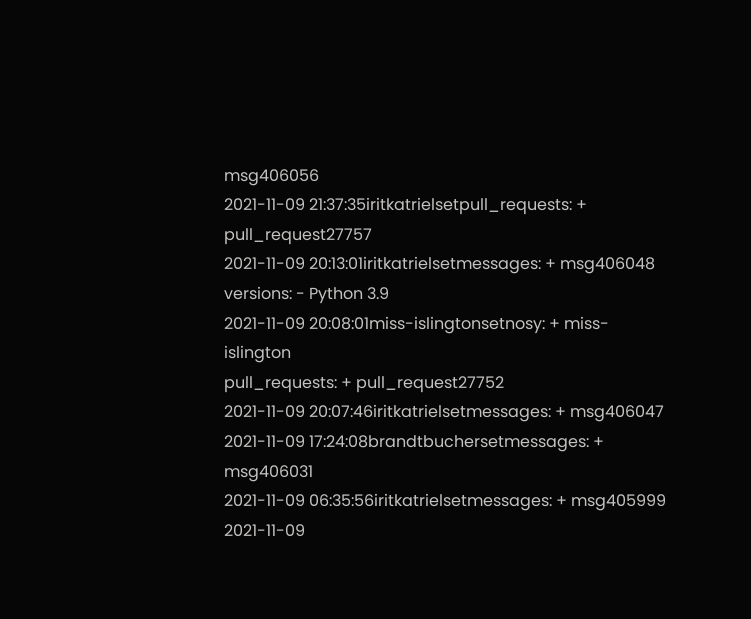msg406056
2021-11-09 21:37:35iritkatrielsetpull_requests: + pull_request27757
2021-11-09 20:13:01iritkatrielsetmessages: + msg406048
versions: - Python 3.9
2021-11-09 20:08:01miss-islingtonsetnosy: + miss-islington
pull_requests: + pull_request27752
2021-11-09 20:07:46iritkatrielsetmessages: + msg406047
2021-11-09 17:24:08brandtbuchersetmessages: + msg406031
2021-11-09 06:35:56iritkatrielsetmessages: + msg405999
2021-11-09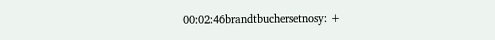00:02:46brandtbuchersetnosy: +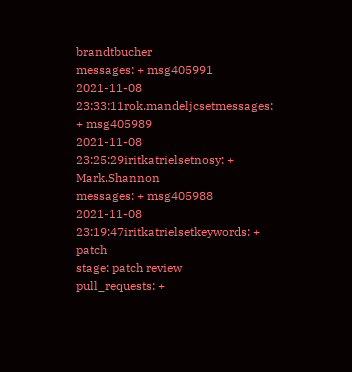brandtbucher
messages: + msg405991
2021-11-08 23:33:11rok.mandeljcsetmessages: + msg405989
2021-11-08 23:25:29iritkatrielsetnosy: + Mark.Shannon
messages: + msg405988
2021-11-08 23:19:47iritkatrielsetkeywords: + patch
stage: patch review
pull_requests: +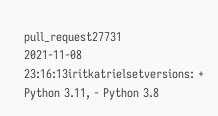pull_request27731
2021-11-08 23:16:13iritkatrielsetversions: + Python 3.11, - Python 3.8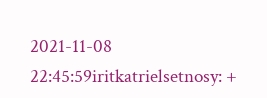2021-11-08 22:45:59iritkatrielsetnosy: +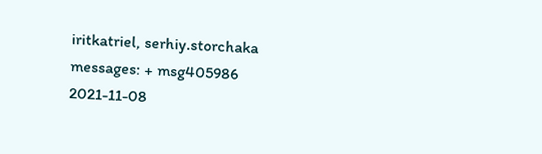iritkatriel, serhiy.storchaka
messages: + msg405986
2021-11-08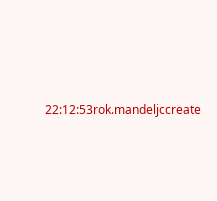22:12:53rok.mandeljccreate